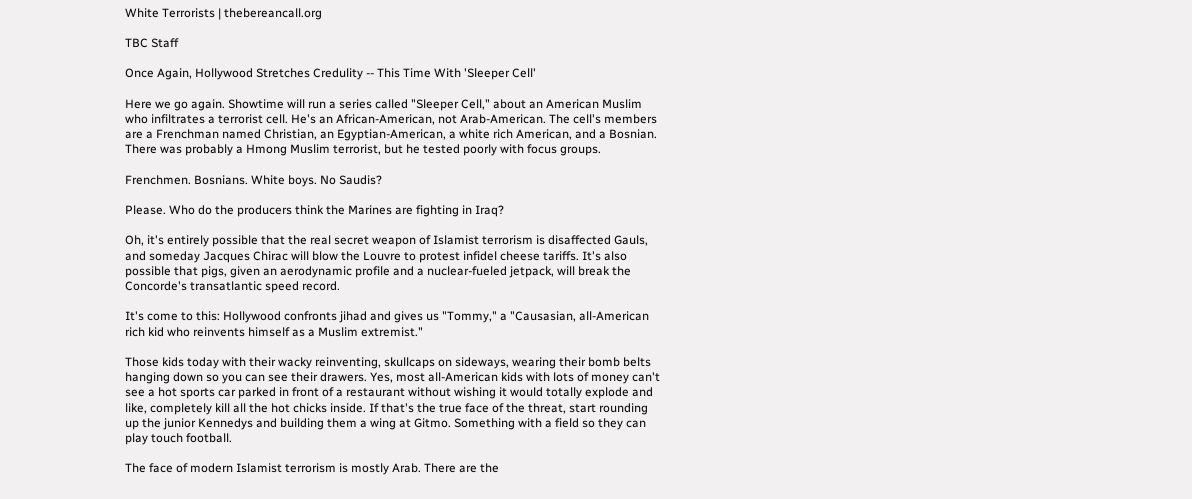White Terrorists | thebereancall.org

TBC Staff

Once Again, Hollywood Stretches Credulity -- This Time With 'Sleeper Cell'

Here we go again. Showtime will run a series called "Sleeper Cell," about an American Muslim who infiltrates a terrorist cell. He's an African-American, not Arab-American. The cell's members are a Frenchman named Christian, an Egyptian-American, a white rich American, and a Bosnian. There was probably a Hmong Muslim terrorist, but he tested poorly with focus groups.

Frenchmen. Bosnians. White boys. No Saudis?

Please. Who do the producers think the Marines are fighting in Iraq?

Oh, it's entirely possible that the real secret weapon of Islamist terrorism is disaffected Gauls, and someday Jacques Chirac will blow the Louvre to protest infidel cheese tariffs. It's also possible that pigs, given an aerodynamic profile and a nuclear-fueled jetpack, will break the Concorde's transatlantic speed record.

It's come to this: Hollywood confronts jihad and gives us "Tommy," a "Causasian, all-American rich kid who reinvents himself as a Muslim extremist."

Those kids today with their wacky reinventing, skullcaps on sideways, wearing their bomb belts hanging down so you can see their drawers. Yes, most all-American kids with lots of money can't see a hot sports car parked in front of a restaurant without wishing it would totally explode and like, completely kill all the hot chicks inside. If that's the true face of the threat, start rounding up the junior Kennedys and building them a wing at Gitmo. Something with a field so they can play touch football.

The face of modern Islamist terrorism is mostly Arab. There are the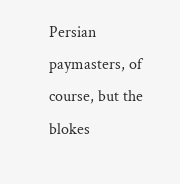Persian paymasters, of course, but the blokes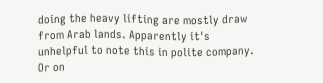doing the heavy lifting are mostly draw from Arab lands. Apparently it's unhelpful to note this in polite company. Or on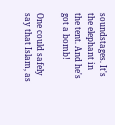soundstages. It's the elephant in the tent. And he's got a bomb!

One could safely say that Islam, as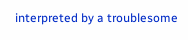interpreted by a troublesome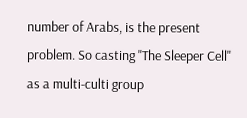number of Arabs, is the present problem. So casting "The Sleeper Cell" as a multi-culti group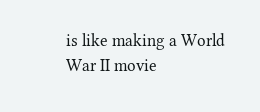is like making a World War II movie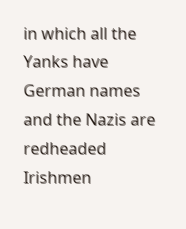in which all the Yanks have German names and the Nazis are redheaded Irishmen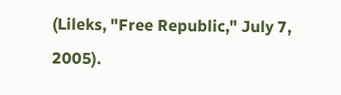(Lileks, "Free Republic," July 7, 2005).